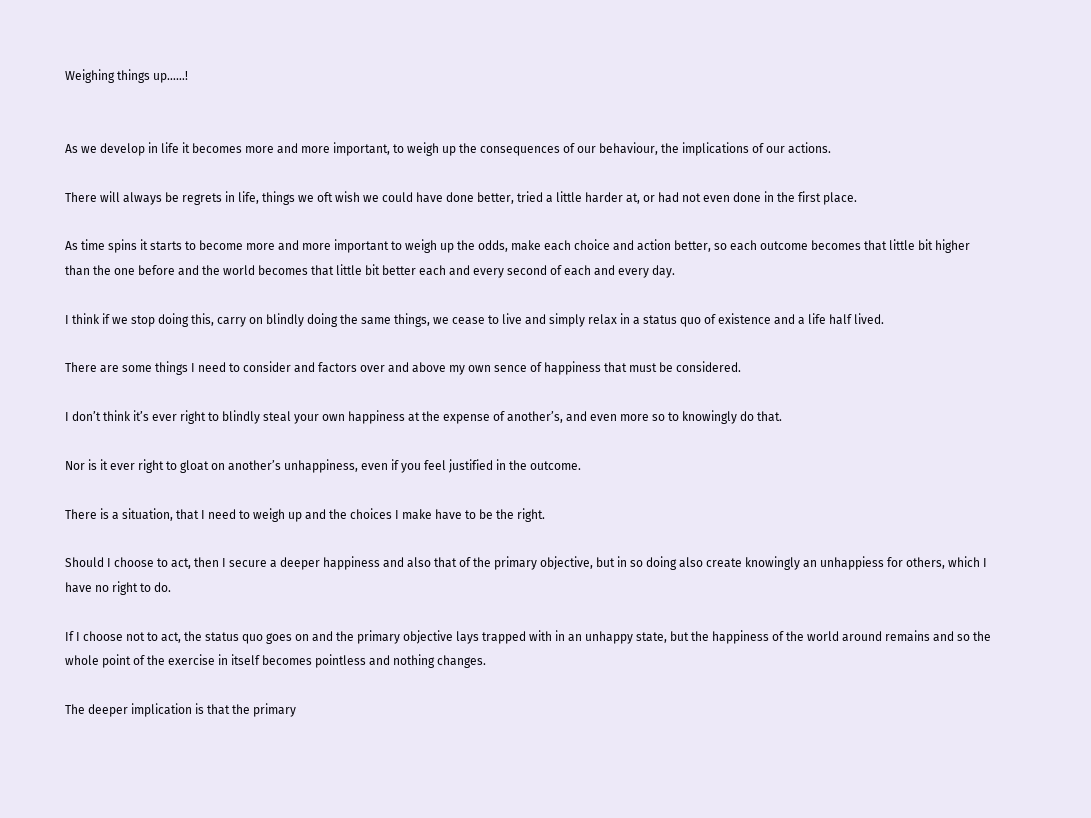Weighing things up……!


As we develop in life it becomes more and more important, to weigh up the consequences of our behaviour, the implications of our actions.

There will always be regrets in life, things we oft wish we could have done better, tried a little harder at, or had not even done in the first place.

As time spins it starts to become more and more important to weigh up the odds, make each choice and action better, so each outcome becomes that little bit higher than the one before and the world becomes that little bit better each and every second of each and every day.

I think if we stop doing this, carry on blindly doing the same things, we cease to live and simply relax in a status quo of existence and a life half lived.

There are some things I need to consider and factors over and above my own sence of happiness that must be considered.

I don’t think it’s ever right to blindly steal your own happiness at the expense of another’s, and even more so to knowingly do that.

Nor is it ever right to gloat on another’s unhappiness, even if you feel justified in the outcome.

There is a situation, that I need to weigh up and the choices I make have to be the right.

Should I choose to act, then I secure a deeper happiness and also that of the primary objective, but in so doing also create knowingly an unhappiess for others, which I have no right to do.

If I choose not to act, the status quo goes on and the primary objective lays trapped with in an unhappy state, but the happiness of the world around remains and so the whole point of the exercise in itself becomes pointless and nothing changes.

The deeper implication is that the primary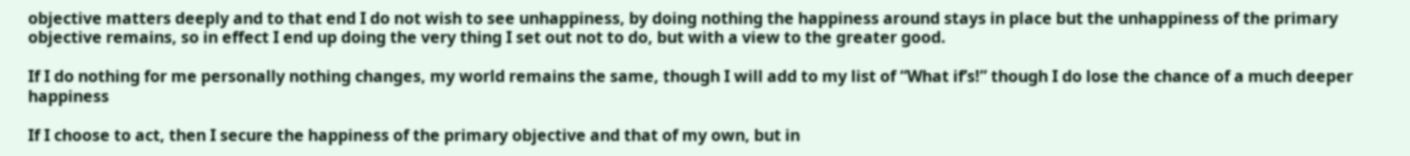objective matters deeply and to that end I do not wish to see unhappiness, by doing nothing the happiness around stays in place but the unhappiness of the primary objective remains, so in effect I end up doing the very thing I set out not to do, but with a view to the greater good.

If I do nothing for me personally nothing changes, my world remains the same, though I will add to my list of “What if’s!” though I do lose the chance of a much deeper happiness

If I choose to act, then I secure the happiness of the primary objective and that of my own, but in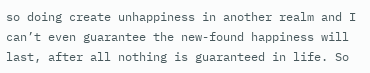so doing create unhappiness in another realm and I can’t even guarantee the new-found happiness will last, after all nothing is guaranteed in life. So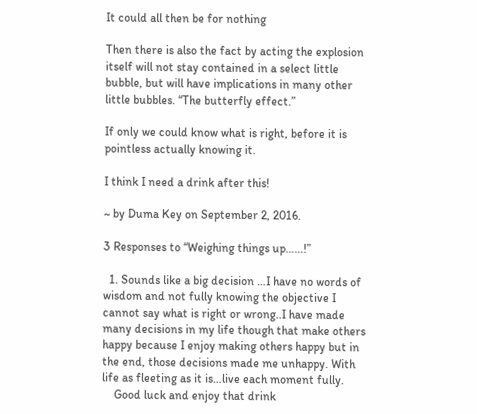It could all then be for nothing

Then there is also the fact by acting the explosion itself will not stay contained in a select little bubble, but will have implications in many other little bubbles. “The butterfly effect.”

If only we could know what is right, before it is pointless actually knowing it.

I think I need a drink after this!

~ by Duma Key on September 2, 2016.

3 Responses to “Weighing things up……!”

  1. Sounds like a big decision …I have no words of wisdom and not fully knowing the objective I cannot say what is right or wrong..I have made many decisions in my life though that make others happy because I enjoy making others happy but in the end, those decisions made me unhappy. With life as fleeting as it is…live each moment fully.
    Good luck and enjoy that drink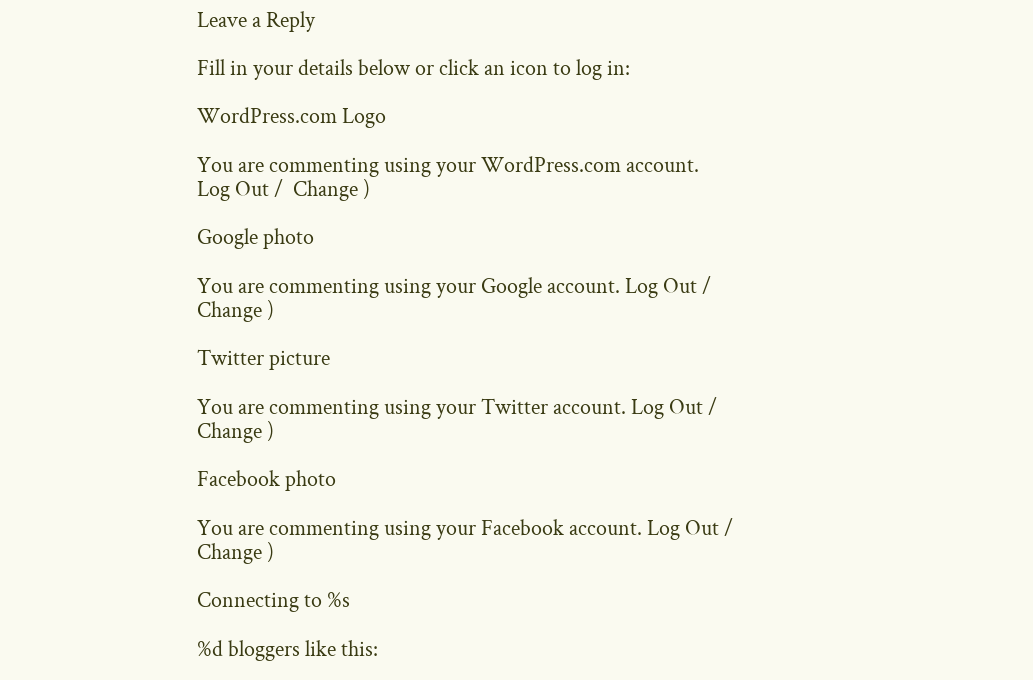Leave a Reply

Fill in your details below or click an icon to log in:

WordPress.com Logo

You are commenting using your WordPress.com account. Log Out /  Change )

Google photo

You are commenting using your Google account. Log Out /  Change )

Twitter picture

You are commenting using your Twitter account. Log Out /  Change )

Facebook photo

You are commenting using your Facebook account. Log Out /  Change )

Connecting to %s

%d bloggers like this: